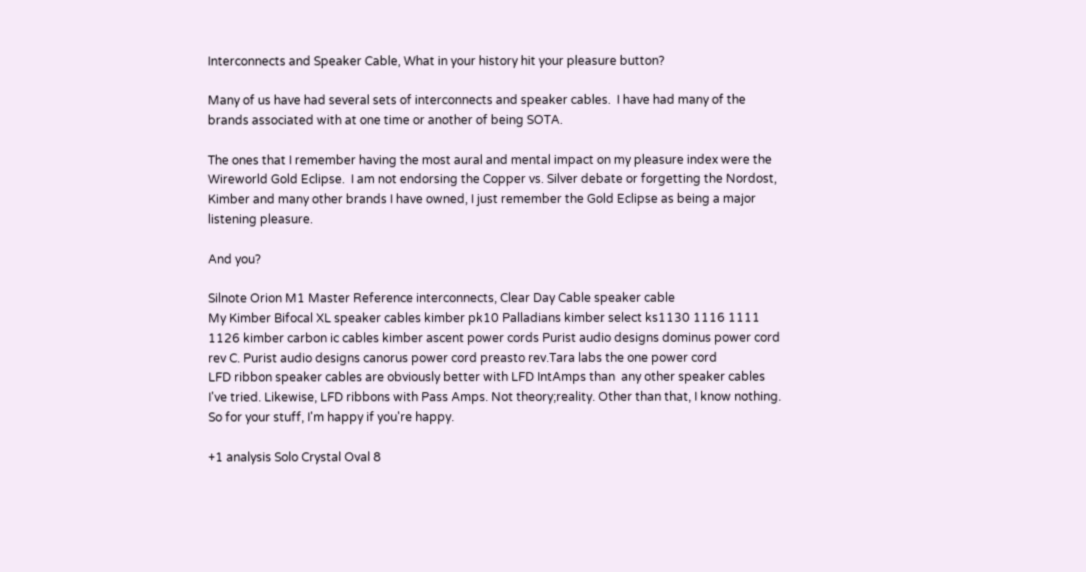Interconnects and Speaker Cable, What in your history hit your pleasure button?

Many of us have had several sets of interconnects and speaker cables.  I have had many of the brands associated with at one time or another of being SOTA.

The ones that I remember having the most aural and mental impact on my pleasure index were the Wireworld Gold Eclipse.  I am not endorsing the Copper vs. Silver debate or forgetting the Nordost, Kimber and many other brands I have owned, I just remember the Gold Eclipse as being a major listening pleasure.

And you?

Silnote Orion M1 Master Reference interconnects, Clear Day Cable speaker cable
My Kimber Bifocal XL speaker cables kimber pk10 Palladians kimber select ks1130 1116 1111 1126 kimber carbon ic cables kimber ascent power cords Purist audio designs dominus power cord rev C. Purist audio designs canorus power cord preasto rev.Tara labs the one power cord
LFD ribbon speaker cables are obviously better with LFD IntAmps than  any other speaker cables I've tried. Likewise, LFD ribbons with Pass Amps. Not theory;reality. Other than that, I know nothing. So for your stuff, I'm happy if you're happy.

+1 analysis Solo Crystal Oval 8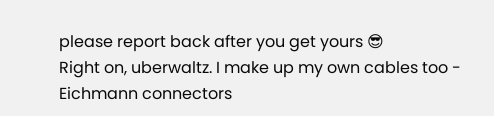please report back after you get yours 😎
Right on, uberwaltz. I make up my own cables too - Eichmann connectors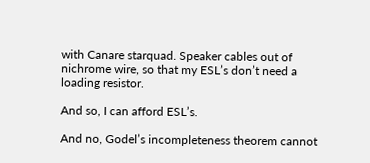with Canare starquad. Speaker cables out of nichrome wire, so that my ESL’s don’t need a loading resistor.

And so, I can afford ESL’s.

And no, Godel’s incompleteness theorem cannot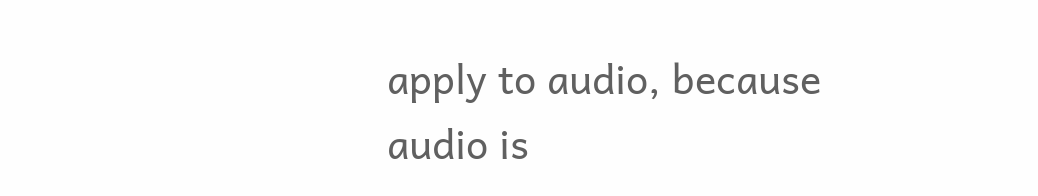apply to audio, because audio is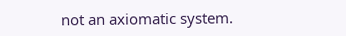not an axiomatic system.